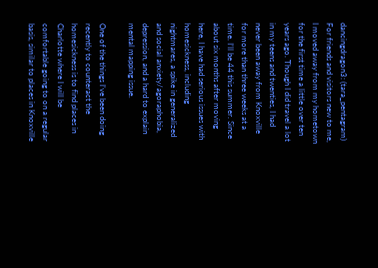dancingdragon3: (tara_pentagram)
For friends and visitors new to me, I moved away from my hometown for the first time a little over ten years ago. Though I did travel a lot in my teens and twenties, I had never been away from Knoxville for more than three weeks at a time. I’ll be 44 this summer. Since about six months after moving here, I have had serious issues with homesickness, including nightmares, a spike in generalized and social anxiety/agoraphobia, depression, and a hard to explain mental mapping issue.

One of the things I’ve been doing recently to counteract the homesickness is to find places in Charlotte where I will be comfortable going to on a regular basis, similar to places in Knoxville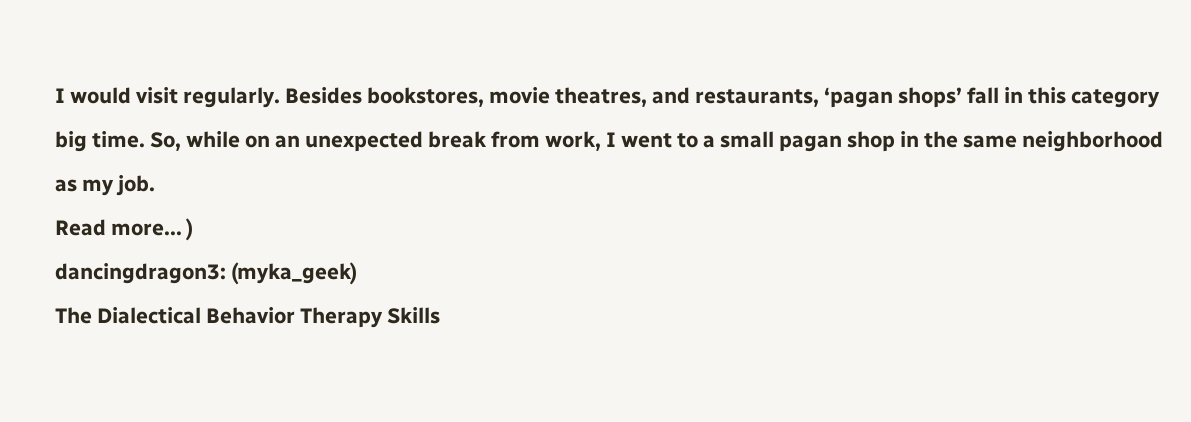I would visit regularly. Besides bookstores, movie theatres, and restaurants, ‘pagan shops’ fall in this category big time. So, while on an unexpected break from work, I went to a small pagan shop in the same neighborhood as my job.
Read more... )
dancingdragon3: (myka_geek)
The Dialectical Behavior Therapy Skills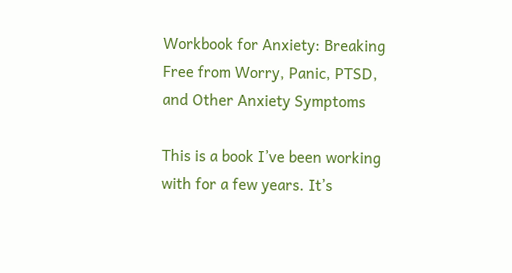Workbook for Anxiety: Breaking Free from Worry, Panic, PTSD, and Other Anxiety Symptoms

This is a book I’ve been working with for a few years. It’s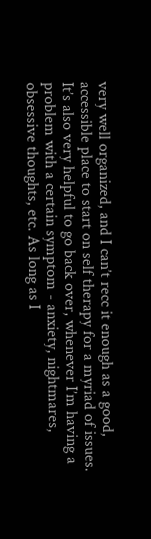very well organized, and I can’t recc it enough as a good, accessible place to start on self therapy for a myriad of issues. It’s also very helpful to go back over, whenever I’m having a problem with a certain symptom - anxiety, nightmares, obsessive thoughts, etc. As long as I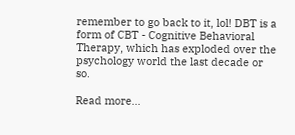remember to go back to it, lol! DBT is a form of CBT - Cognitive Behavioral Therapy, which has exploded over the psychology world the last decade or so.

Read more...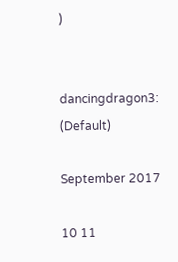)


dancingdragon3: (Default)

September 2017

10 11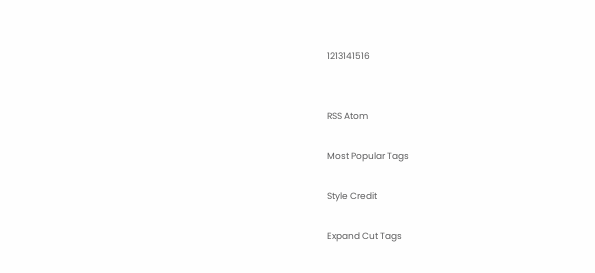1213141516


RSS Atom

Most Popular Tags

Style Credit

Expand Cut Tags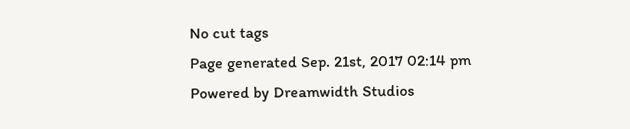No cut tags
Page generated Sep. 21st, 2017 02:14 pm
Powered by Dreamwidth Studios